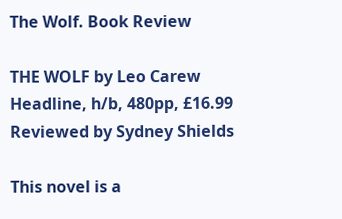The Wolf. Book Review

THE WOLF by Leo Carew
Headline, h/b, 480pp, £16.99
Reviewed by Sydney Shields

This novel is a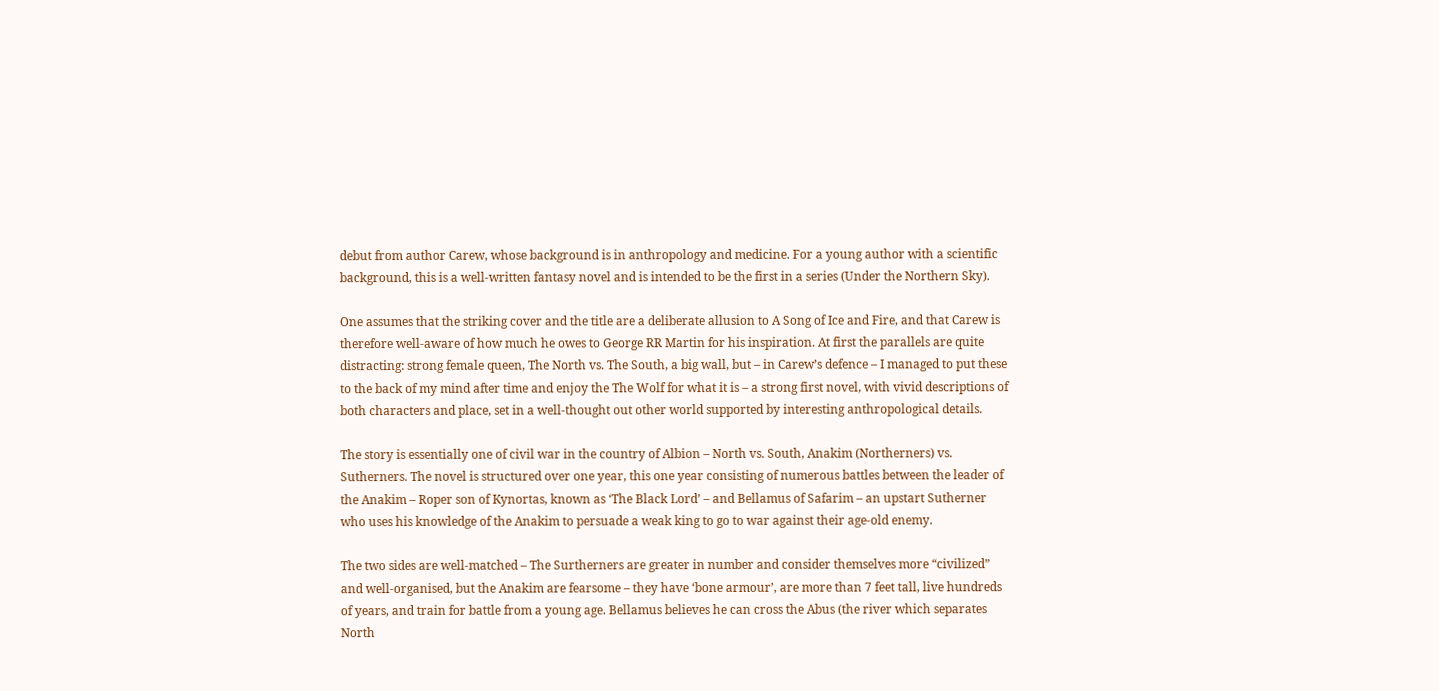debut from author Carew, whose background is in anthropology and medicine. For a young author with a scientific background, this is a well-written fantasy novel and is intended to be the first in a series (Under the Northern Sky).

One assumes that the striking cover and the title are a deliberate allusion to A Song of Ice and Fire, and that Carew is therefore well-aware of how much he owes to George RR Martin for his inspiration. At first the parallels are quite distracting: strong female queen, The North vs. The South, a big wall, but – in Carew’s defence – I managed to put these to the back of my mind after time and enjoy the The Wolf for what it is – a strong first novel, with vivid descriptions of both characters and place, set in a well-thought out other world supported by interesting anthropological details.

The story is essentially one of civil war in the country of Albion – North vs. South, Anakim (Northerners) vs. Sutherners. The novel is structured over one year, this one year consisting of numerous battles between the leader of the Anakim – Roper son of Kynortas, known as ‘The Black Lord’ – and Bellamus of Safarim – an upstart Sutherner who uses his knowledge of the Anakim to persuade a weak king to go to war against their age-old enemy.

The two sides are well-matched – The Surtherners are greater in number and consider themselves more “civilized” and well-organised, but the Anakim are fearsome – they have ‘bone armour’, are more than 7 feet tall, live hundreds of years, and train for battle from a young age. Bellamus believes he can cross the Abus (the river which separates North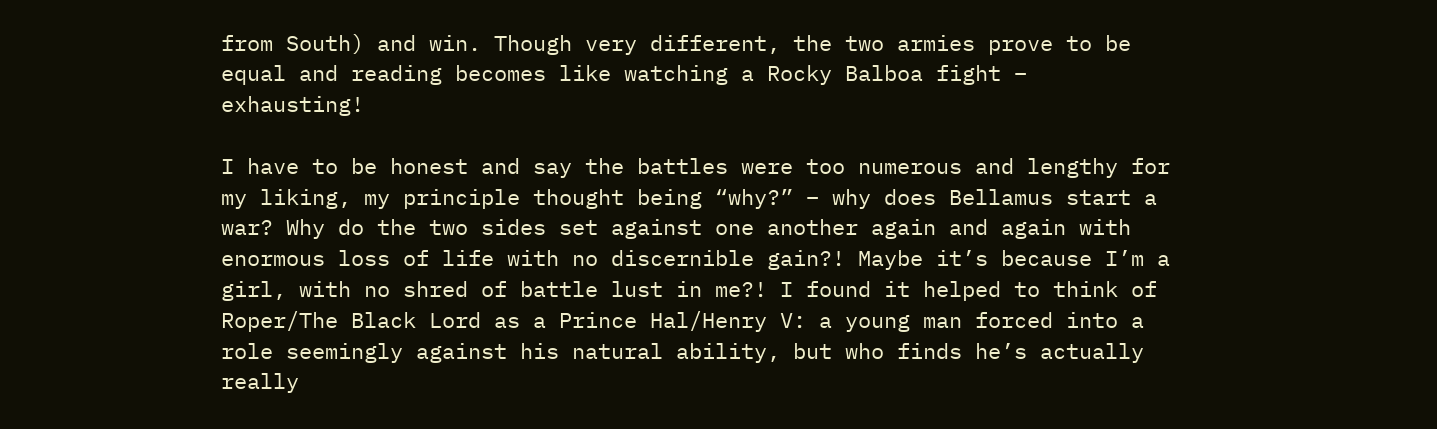from South) and win. Though very different, the two armies prove to be equal and reading becomes like watching a Rocky Balboa fight – exhausting!

I have to be honest and say the battles were too numerous and lengthy for my liking, my principle thought being “why?” – why does Bellamus start a war? Why do the two sides set against one another again and again with enormous loss of life with no discernible gain?! Maybe it’s because I’m a girl, with no shred of battle lust in me?! I found it helped to think of Roper/The Black Lord as a Prince Hal/Henry V: a young man forced into a role seemingly against his natural ability, but who finds he’s actually really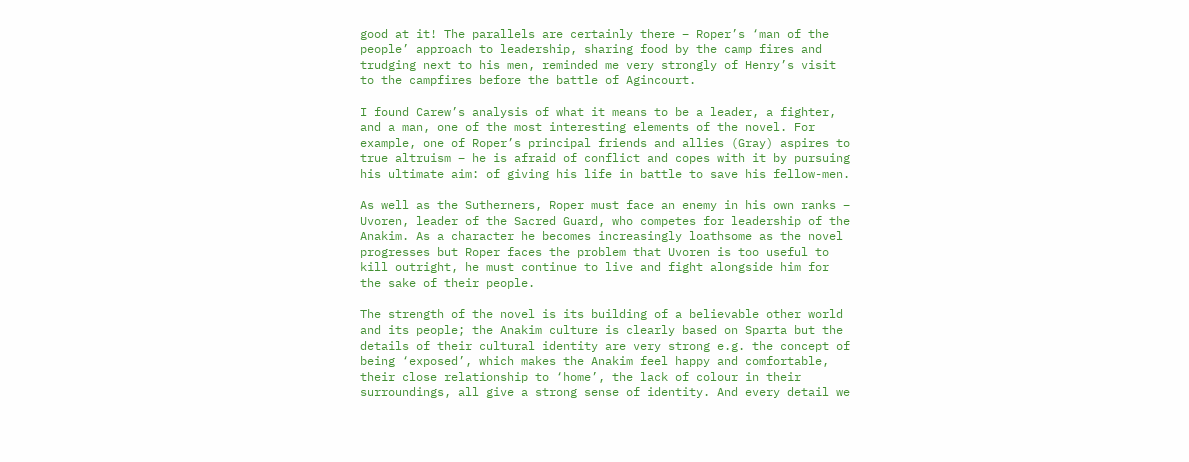good at it! The parallels are certainly there – Roper’s ‘man of the people’ approach to leadership, sharing food by the camp fires and trudging next to his men, reminded me very strongly of Henry’s visit to the campfires before the battle of Agincourt.

I found Carew’s analysis of what it means to be a leader, a fighter, and a man, one of the most interesting elements of the novel. For example, one of Roper’s principal friends and allies (Gray) aspires to true altruism – he is afraid of conflict and copes with it by pursuing his ultimate aim: of giving his life in battle to save his fellow-men.

As well as the Sutherners, Roper must face an enemy in his own ranks – Uvoren, leader of the Sacred Guard, who competes for leadership of the Anakim. As a character he becomes increasingly loathsome as the novel progresses but Roper faces the problem that Uvoren is too useful to kill outright, he must continue to live and fight alongside him for the sake of their people.

The strength of the novel is its building of a believable other world and its people; the Anakim culture is clearly based on Sparta but the details of their cultural identity are very strong e.g. the concept of being ‘exposed’, which makes the Anakim feel happy and comfortable, their close relationship to ‘home’, the lack of colour in their surroundings, all give a strong sense of identity. And every detail we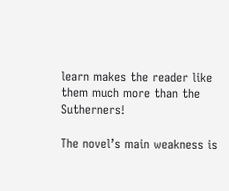learn makes the reader like them much more than the Sutherners!

The novel’s main weakness is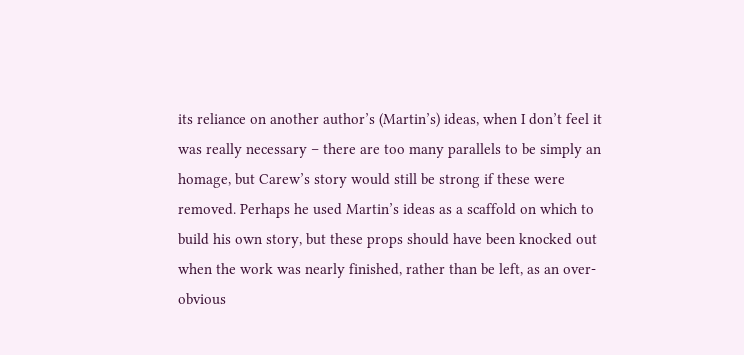its reliance on another author’s (Martin’s) ideas, when I don’t feel it was really necessary – there are too many parallels to be simply an homage, but Carew’s story would still be strong if these were removed. Perhaps he used Martin’s ideas as a scaffold on which to build his own story, but these props should have been knocked out when the work was nearly finished, rather than be left, as an over-obvious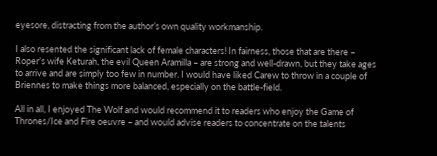eyesore, distracting from the author’s own quality workmanship.

I also resented the significant lack of female characters! In fairness, those that are there – Roper’s wife Keturah, the evil Queen Aramilla – are strong and well-drawn, but they take ages to arrive and are simply too few in number. I would have liked Carew to throw in a couple of Briennes to make things more balanced, especially on the battle-field.

All in all, I enjoyed The Wolf and would recommend it to readers who enjoy the Game of Thrones/Ice and Fire oeuvre – and would advise readers to concentrate on the talents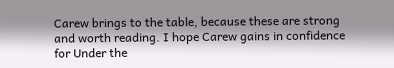Carew brings to the table, because these are strong and worth reading. I hope Carew gains in confidence for Under the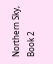Northern Sky, Book 2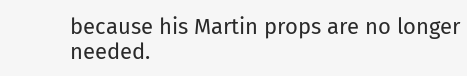because his Martin props are no longer needed.